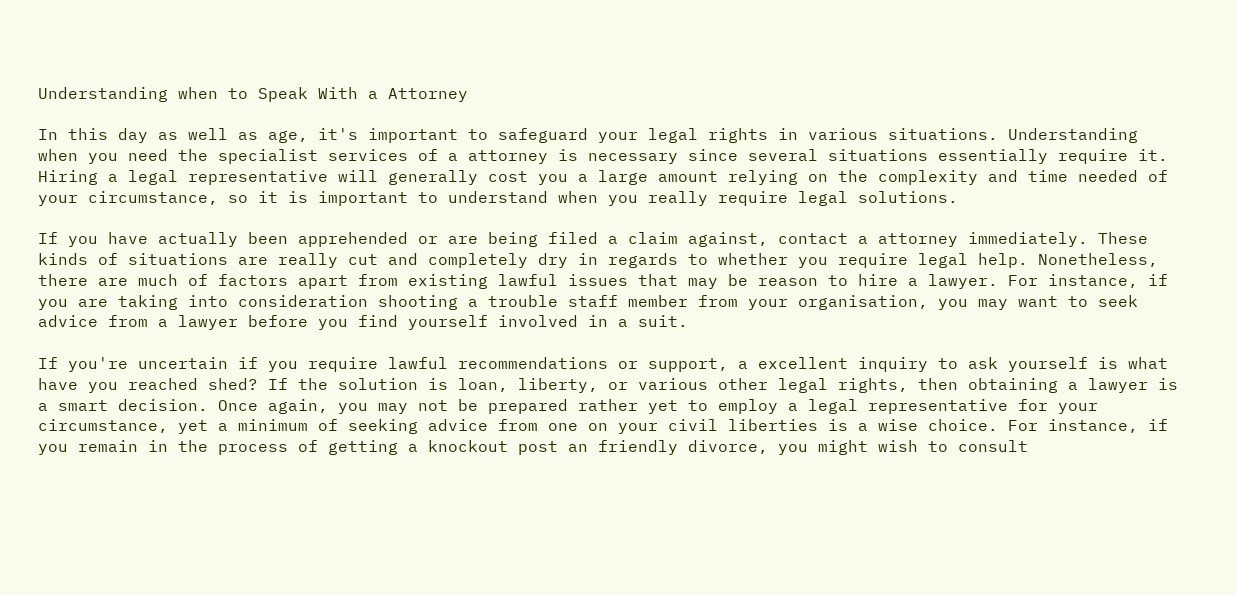Understanding when to Speak With a Attorney

In this day as well as age, it's important to safeguard your legal rights in various situations. Understanding when you need the specialist services of a attorney is necessary since several situations essentially require it. Hiring a legal representative will generally cost you a large amount relying on the complexity and time needed of your circumstance, so it is important to understand when you really require legal solutions.

If you have actually been apprehended or are being filed a claim against, contact a attorney immediately. These kinds of situations are really cut and completely dry in regards to whether you require legal help. Nonetheless, there are much of factors apart from existing lawful issues that may be reason to hire a lawyer. For instance, if you are taking into consideration shooting a trouble staff member from your organisation, you may want to seek advice from a lawyer before you find yourself involved in a suit.

If you're uncertain if you require lawful recommendations or support, a excellent inquiry to ask yourself is what have you reached shed? If the solution is loan, liberty, or various other legal rights, then obtaining a lawyer is a smart decision. Once again, you may not be prepared rather yet to employ a legal representative for your circumstance, yet a minimum of seeking advice from one on your civil liberties is a wise choice. For instance, if you remain in the process of getting a knockout post an friendly divorce, you might wish to consult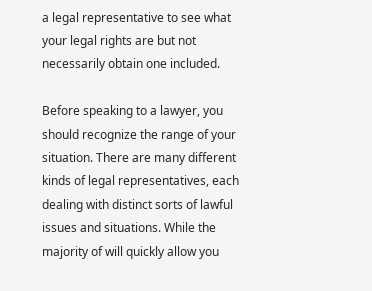a legal representative to see what your legal rights are but not necessarily obtain one included.

Before speaking to a lawyer, you should recognize the range of your situation. There are many different kinds of legal representatives, each dealing with distinct sorts of lawful issues and situations. While the majority of will quickly allow you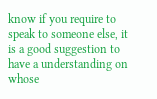know if you require to speak to someone else, it is a good suggestion to have a understanding on whose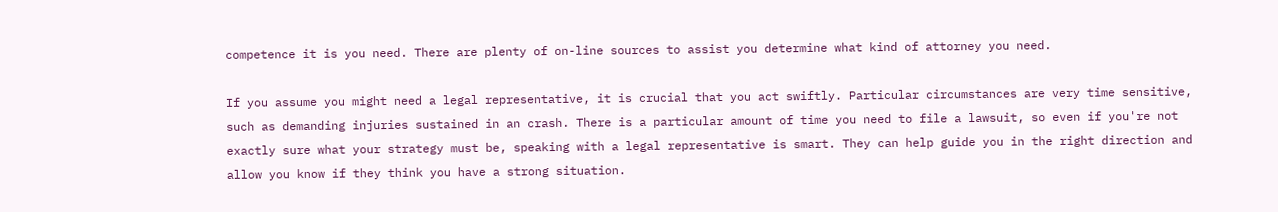competence it is you need. There are plenty of on-line sources to assist you determine what kind of attorney you need.

If you assume you might need a legal representative, it is crucial that you act swiftly. Particular circumstances are very time sensitive, such as demanding injuries sustained in an crash. There is a particular amount of time you need to file a lawsuit, so even if you're not exactly sure what your strategy must be, speaking with a legal representative is smart. They can help guide you in the right direction and allow you know if they think you have a strong situation.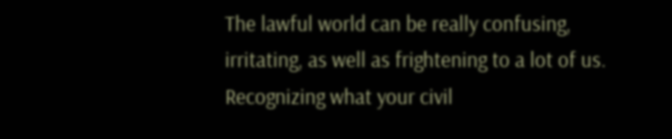The lawful world can be really confusing, irritating, as well as frightening to a lot of us. Recognizing what your civil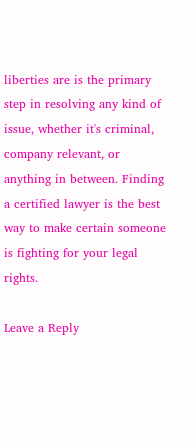liberties are is the primary step in resolving any kind of issue, whether it's criminal, company relevant, or anything in between. Finding a certified lawyer is the best way to make certain someone is fighting for your legal rights.

Leave a Reply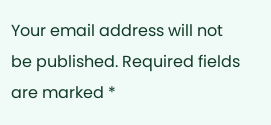Your email address will not be published. Required fields are marked *